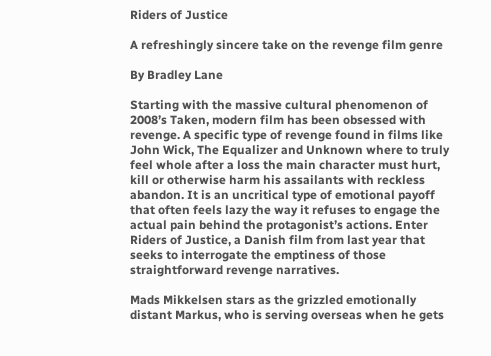Riders of Justice

A refreshingly sincere take on the revenge film genre

By Bradley Lane

Starting with the massive cultural phenomenon of 2008’s Taken, modern film has been obsessed with revenge. A specific type of revenge found in films like John Wick, The Equalizer and Unknown where to truly feel whole after a loss the main character must hurt, kill or otherwise harm his assailants with reckless abandon. It is an uncritical type of emotional payoff that often feels lazy the way it refuses to engage the actual pain behind the protagonist’s actions. Enter Riders of Justice, a Danish film from last year that seeks to interrogate the emptiness of those straightforward revenge narratives.

Mads Mikkelsen stars as the grizzled emotionally distant Markus, who is serving overseas when he gets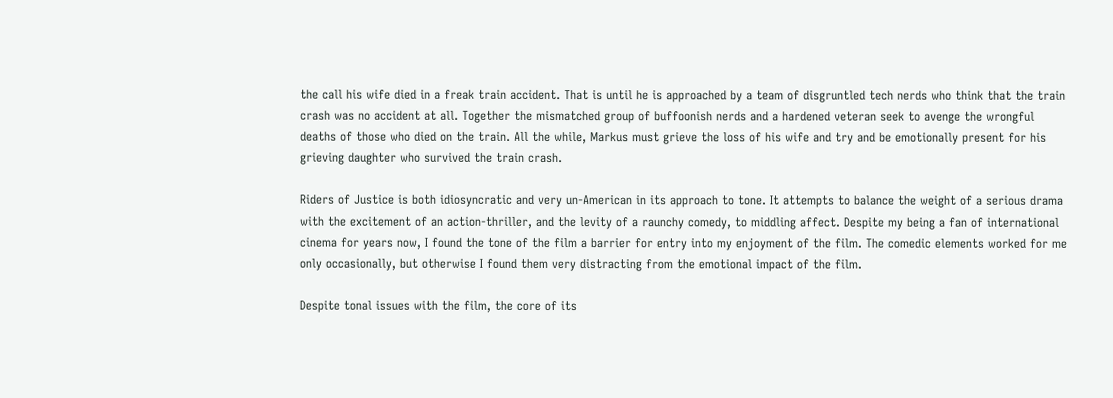the call his wife died in a freak train accident. That is until he is approached by a team of disgruntled tech nerds who think that the train crash was no accident at all. Together the mismatched group of buffoonish nerds and a hardened veteran seek to avenge the wrongful deaths of those who died on the train. All the while, Markus must grieve the loss of his wife and try and be emotionally present for his grieving daughter who survived the train crash.

Riders of Justice is both idiosyncratic and very un-American in its approach to tone. It attempts to balance the weight of a serious drama with the excitement of an action-thriller, and the levity of a raunchy comedy, to middling affect. Despite my being a fan of international cinema for years now, I found the tone of the film a barrier for entry into my enjoyment of the film. The comedic elements worked for me only occasionally, but otherwise I found them very distracting from the emotional impact of the film.

Despite tonal issues with the film, the core of its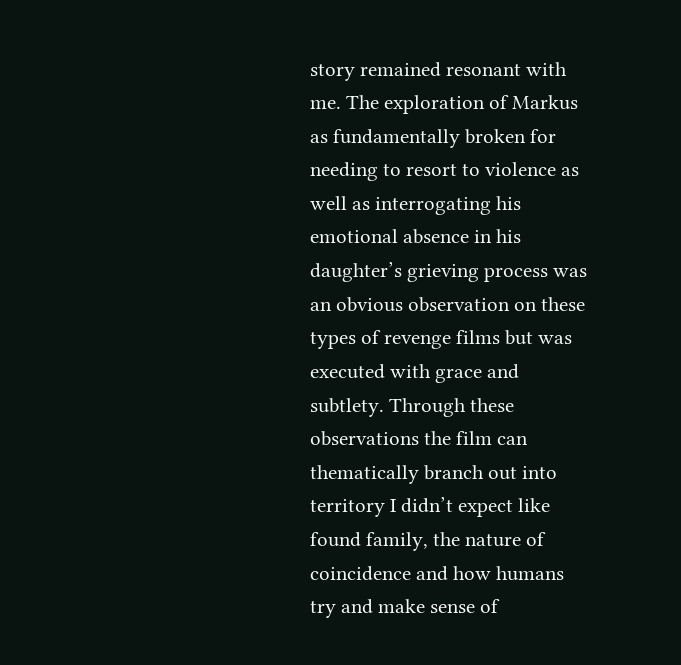story remained resonant with me. The exploration of Markus as fundamentally broken for needing to resort to violence as well as interrogating his emotional absence in his daughter’s grieving process was an obvious observation on these types of revenge films but was executed with grace and subtlety. Through these observations the film can thematically branch out into territory I didn’t expect like found family, the nature of coincidence and how humans try and make sense of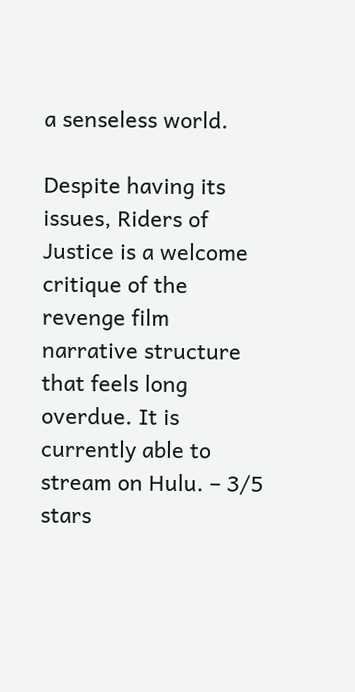a senseless world.

Despite having its issues, Riders of Justice is a welcome critique of the revenge film narrative structure that feels long overdue. It is currently able to stream on Hulu. – 3/5 stars